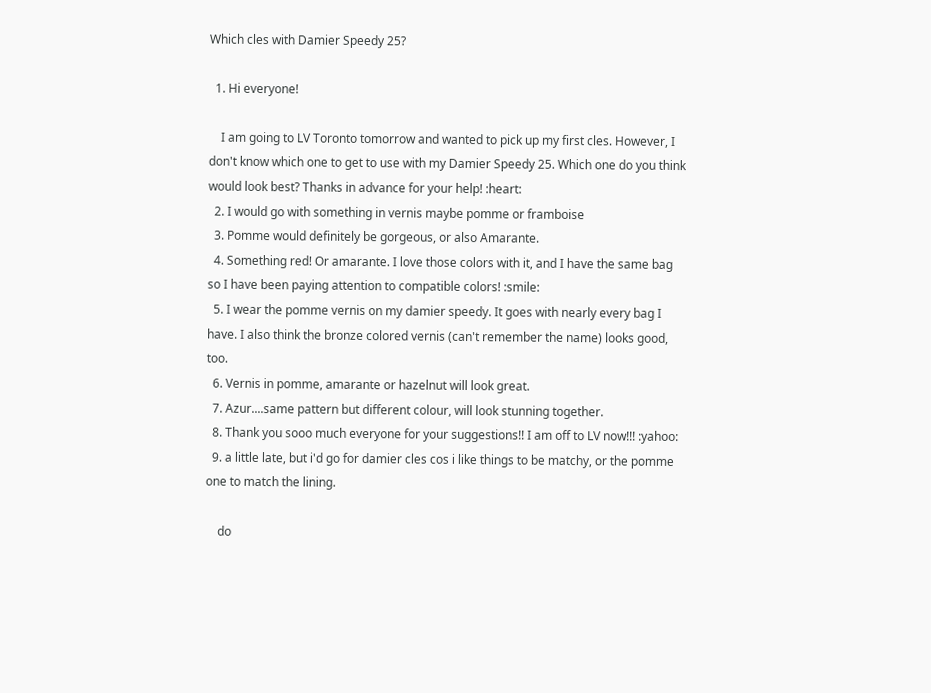Which cles with Damier Speedy 25?

  1. Hi everyone!

    I am going to LV Toronto tomorrow and wanted to pick up my first cles. However, I don't know which one to get to use with my Damier Speedy 25. Which one do you think would look best? Thanks in advance for your help! :heart:
  2. I would go with something in vernis maybe pomme or framboise
  3. Pomme would definitely be gorgeous, or also Amarante.
  4. Something red! Or amarante. I love those colors with it, and I have the same bag so I have been paying attention to compatible colors! :smile:
  5. I wear the pomme vernis on my damier speedy. It goes with nearly every bag I have. I also think the bronze colored vernis (can't remember the name) looks good, too.
  6. Vernis in pomme, amarante or hazelnut will look great.
  7. Azur....same pattern but different colour, will look stunning together.
  8. Thank you sooo much everyone for your suggestions!! I am off to LV now!!! :yahoo:
  9. a little late, but i'd go for damier cles cos i like things to be matchy, or the pomme one to match the lining.

    do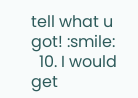tell what u got! :smile:
  10. I would get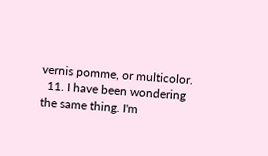vernis pomme, or multicolor.
  11. I have been wondering the same thing. I'm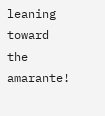leaning toward the amarante!